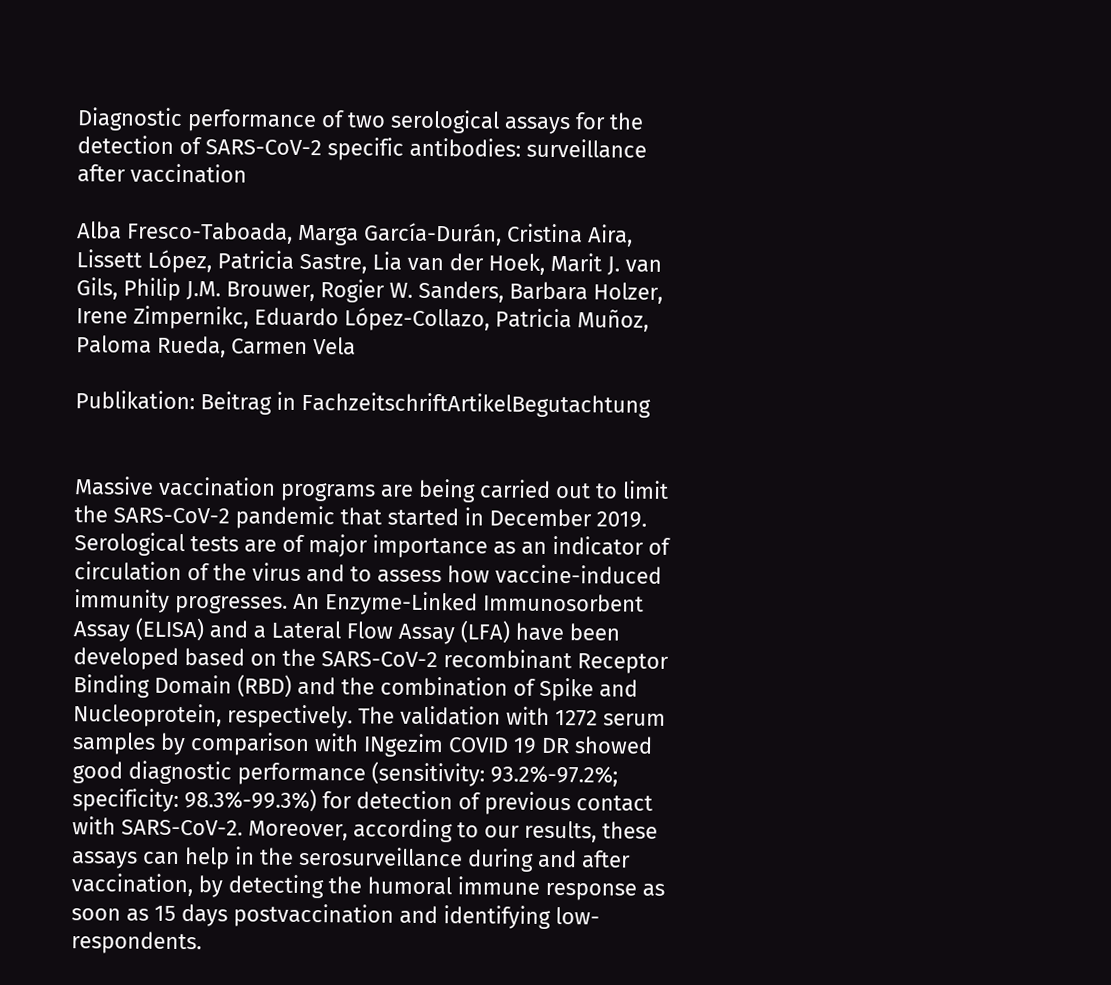Diagnostic performance of two serological assays for the detection of SARS-CoV-2 specific antibodies: surveillance after vaccination

Alba Fresco-Taboada, Marga García-Durán, Cristina Aira, Lissett López, Patricia Sastre, Lia van der Hoek, Marit J. van Gils, Philip J.M. Brouwer, Rogier W. Sanders, Barbara Holzer, Irene Zimpernikc, Eduardo López-Collazo, Patricia Muñoz, Paloma Rueda, Carmen Vela

Publikation: Beitrag in FachzeitschriftArtikelBegutachtung


Massive vaccination programs are being carried out to limit the SARS-CoV-2 pandemic that started in December 2019. Serological tests are of major importance as an indicator of circulation of the virus and to assess how vaccine-induced immunity progresses. An Enzyme-Linked Immunosorbent Assay (ELISA) and a Lateral Flow Assay (LFA) have been developed based on the SARS-CoV-2 recombinant Receptor Binding Domain (RBD) and the combination of Spike and Nucleoprotein, respectively. The validation with 1272 serum samples by comparison with INgezim COVID 19 DR showed good diagnostic performance (sensitivity: 93.2%-97.2%; specificity: 98.3%-99.3%) for detection of previous contact with SARS-CoV-2. Moreover, according to our results, these assays can help in the serosurveillance during and after vaccination, by detecting the humoral immune response as soon as 15 days postvaccination and identifying low-respondents.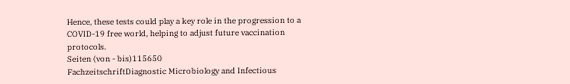Hence, these tests could play a key role in the progression to a COVID-19 free world, helping to adjust future vaccination protocols.
Seiten (von - bis)115650
FachzeitschriftDiagnostic Microbiology and Infectious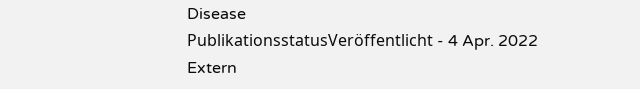Disease
PublikationsstatusVeröffentlicht - 4 Apr. 2022
Extern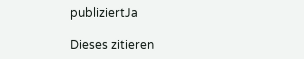publiziertJa

Dieses zitieren